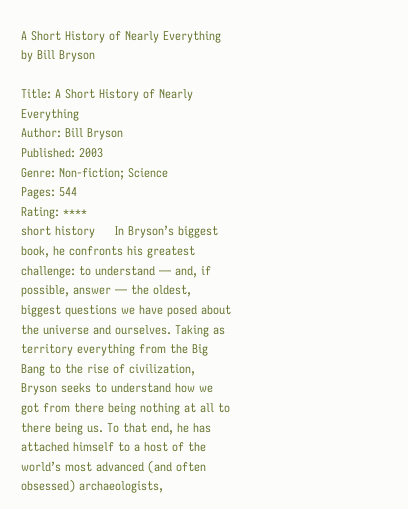A Short History of Nearly Everything by Bill Bryson

Title: A Short History of Nearly Everything
Author: Bill Bryson
Published: 2003
Genre: Non-fiction; Science
Pages: 544
Rating: ****
short history     In Bryson’s biggest book, he confronts his greatest challenge: to understand — and, if possible, answer — the oldest, biggest questions we have posed about the universe and ourselves. Taking as territory everything from the Big Bang to the rise of civilization, Bryson seeks to understand how we got from there being nothing at all to there being us. To that end, he has attached himself to a host of the world’s most advanced (and often obsessed) archaeologists,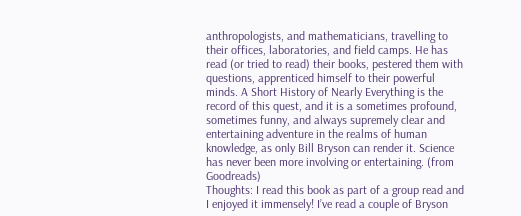anthropologists, and mathematicians, travelling to their offices, laboratories, and field camps. He has read (or tried to read) their books, pestered them with questions, apprenticed himself to their powerful minds. A Short History of Nearly Everything is the record of this quest, and it is a sometimes profound, sometimes funny, and always supremely clear and entertaining adventure in the realms of human knowledge, as only Bill Bryson can render it. Science has never been more involving or entertaining. (from Goodreads)
Thoughts: I read this book as part of a group read and I enjoyed it immensely! I’ve read a couple of Bryson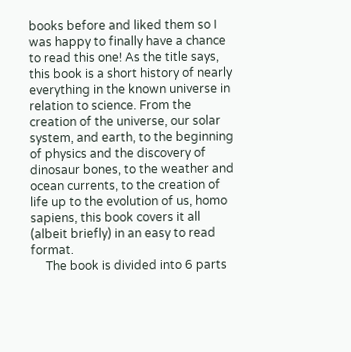books before and liked them so I was happy to finally have a chance to read this one! As the title says, this book is a short history of nearly everything in the known universe in relation to science. From the creation of the universe, our solar system, and earth, to the beginning of physics and the discovery of dinosaur bones, to the weather and ocean currents, to the creation of life up to the evolution of us, homo sapiens, this book covers it all (albeit briefly) in an easy to read format.
     The book is divided into 6 parts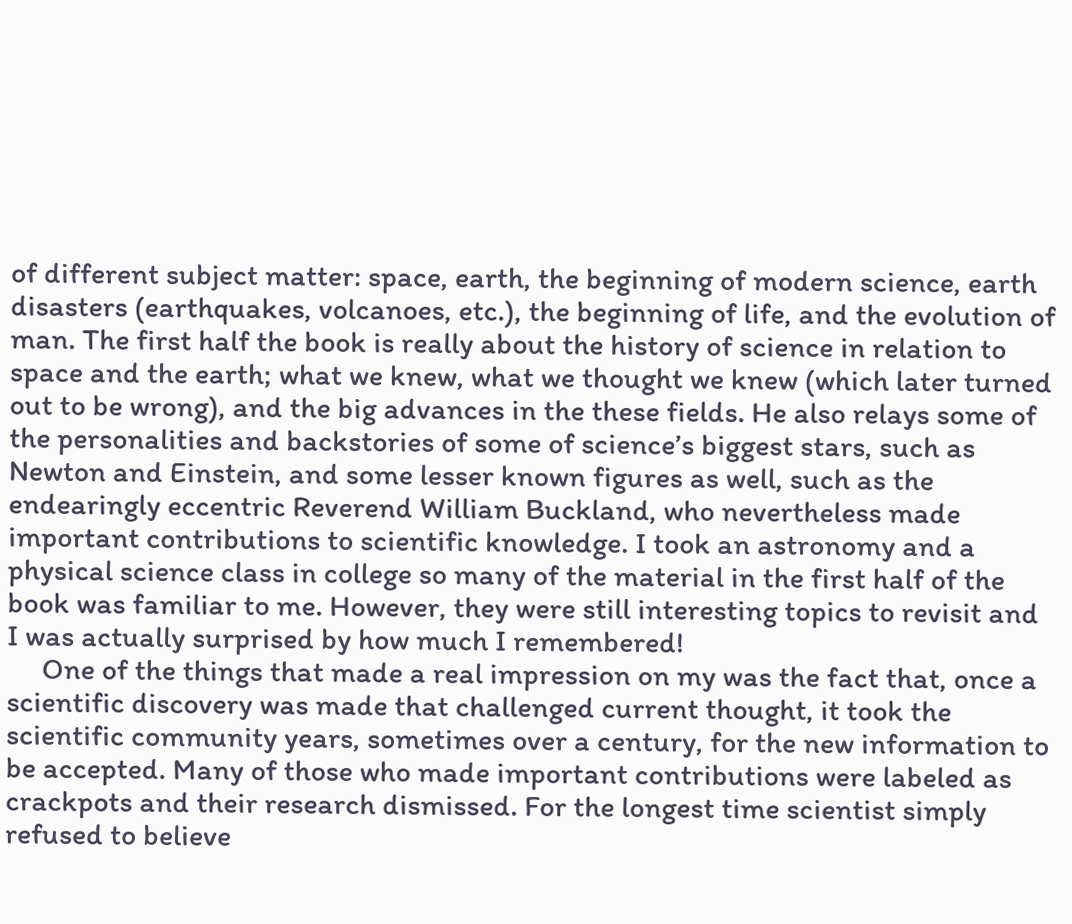of different subject matter: space, earth, the beginning of modern science, earth disasters (earthquakes, volcanoes, etc.), the beginning of life, and the evolution of man. The first half the book is really about the history of science in relation to space and the earth; what we knew, what we thought we knew (which later turned out to be wrong), and the big advances in the these fields. He also relays some of the personalities and backstories of some of science’s biggest stars, such as Newton and Einstein, and some lesser known figures as well, such as the endearingly eccentric Reverend William Buckland, who nevertheless made important contributions to scientific knowledge. I took an astronomy and a physical science class in college so many of the material in the first half of the book was familiar to me. However, they were still interesting topics to revisit and I was actually surprised by how much I remembered!
     One of the things that made a real impression on my was the fact that, once a scientific discovery was made that challenged current thought, it took the scientific community years, sometimes over a century, for the new information to be accepted. Many of those who made important contributions were labeled as crackpots and their research dismissed. For the longest time scientist simply refused to believe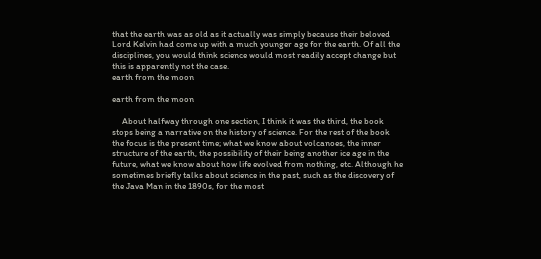that the earth was as old as it actually was simply because their beloved Lord Kelvin had come up with a much younger age for the earth. Of all the disciplines, you would think science would most readily accept change but this is apparently not the case.
earth from the moon

earth from the moon

     About halfway through one section, I think it was the third, the book stops being a narrative on the history of science. For the rest of the book the focus is the present time; what we know about volcanoes, the inner structure of the earth, the possibility of their being another ice age in the future, what we know about how life evolved from nothing, etc. Although he sometimes briefly talks about science in the past, such as the discovery of the Java Man in the 1890s, for the most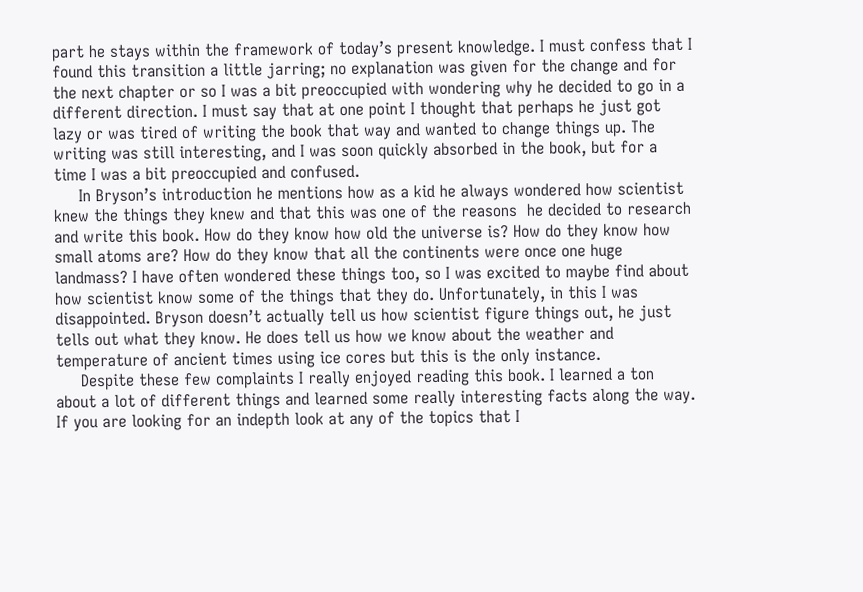part he stays within the framework of today’s present knowledge. I must confess that I found this transition a little jarring; no explanation was given for the change and for the next chapter or so I was a bit preoccupied with wondering why he decided to go in a different direction. I must say that at one point I thought that perhaps he just got lazy or was tired of writing the book that way and wanted to change things up. The writing was still interesting, and I was soon quickly absorbed in the book, but for a time I was a bit preoccupied and confused.
     In Bryson’s introduction he mentions how as a kid he always wondered how scientist knew the things they knew and that this was one of the reasons  he decided to research and write this book. How do they know how old the universe is? How do they know how small atoms are? How do they know that all the continents were once one huge landmass? I have often wondered these things too, so I was excited to maybe find about how scientist know some of the things that they do. Unfortunately, in this I was disappointed. Bryson doesn’t actually tell us how scientist figure things out, he just tells out what they know. He does tell us how we know about the weather and temperature of ancient times using ice cores but this is the only instance.
     Despite these few complaints I really enjoyed reading this book. I learned a ton about a lot of different things and learned some really interesting facts along the way. If you are looking for an indepth look at any of the topics that I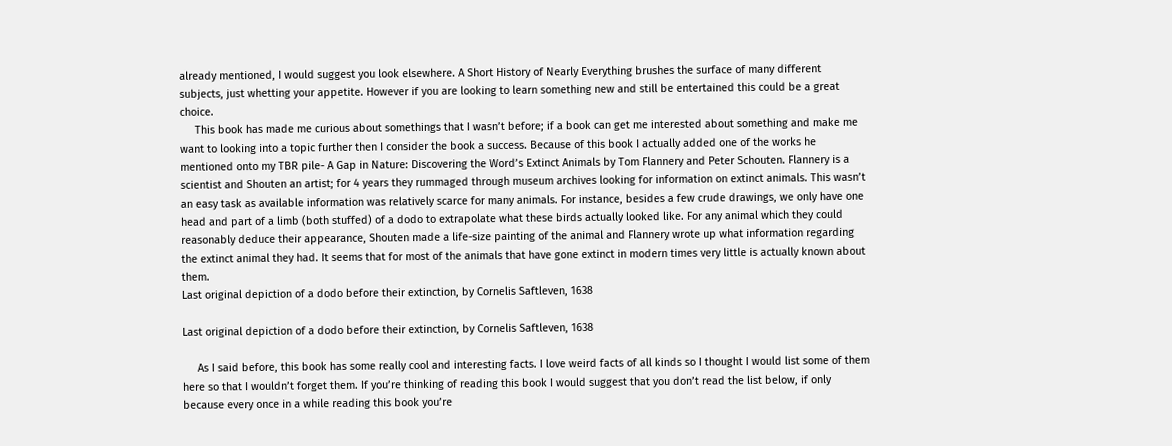already mentioned, I would suggest you look elsewhere. A Short History of Nearly Everything brushes the surface of many different subjects, just whetting your appetite. However if you are looking to learn something new and still be entertained this could be a great choice.
     This book has made me curious about somethings that I wasn’t before; if a book can get me interested about something and make me want to looking into a topic further then I consider the book a success. Because of this book I actually added one of the works he mentioned onto my TBR pile- A Gap in Nature: Discovering the Word’s Extinct Animals by Tom Flannery and Peter Schouten. Flannery is a scientist and Shouten an artist; for 4 years they rummaged through museum archives looking for information on extinct animals. This wasn’t an easy task as available information was relatively scarce for many animals. For instance, besides a few crude drawings, we only have one head and part of a limb (both stuffed) of a dodo to extrapolate what these birds actually looked like. For any animal which they could reasonably deduce their appearance, Shouten made a life-size painting of the animal and Flannery wrote up what information regarding the extinct animal they had. It seems that for most of the animals that have gone extinct in modern times very little is actually known about them.
Last original depiction of a dodo before their extinction, by Cornelis Saftleven, 1638

Last original depiction of a dodo before their extinction, by Cornelis Saftleven, 1638

     As I said before, this book has some really cool and interesting facts. I love weird facts of all kinds so I thought I would list some of them here so that I wouldn’t forget them. If you’re thinking of reading this book I would suggest that you don’t read the list below, if only because every once in a while reading this book you’re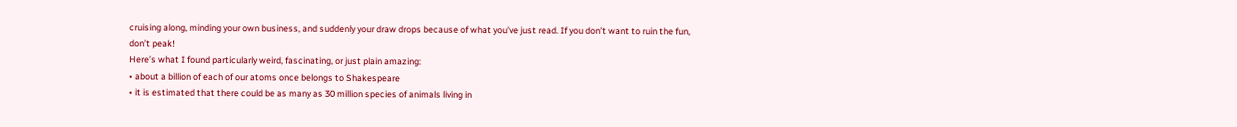cruising along, minding your own business, and suddenly your draw drops because of what you’ve just read. If you don’t want to ruin the fun, don’t peak!
Here’s what I found particularly weird, fascinating, or just plain amazing:
• about a billion of each of our atoms once belongs to Shakespeare
• it is estimated that there could be as many as 30 million species of animals living in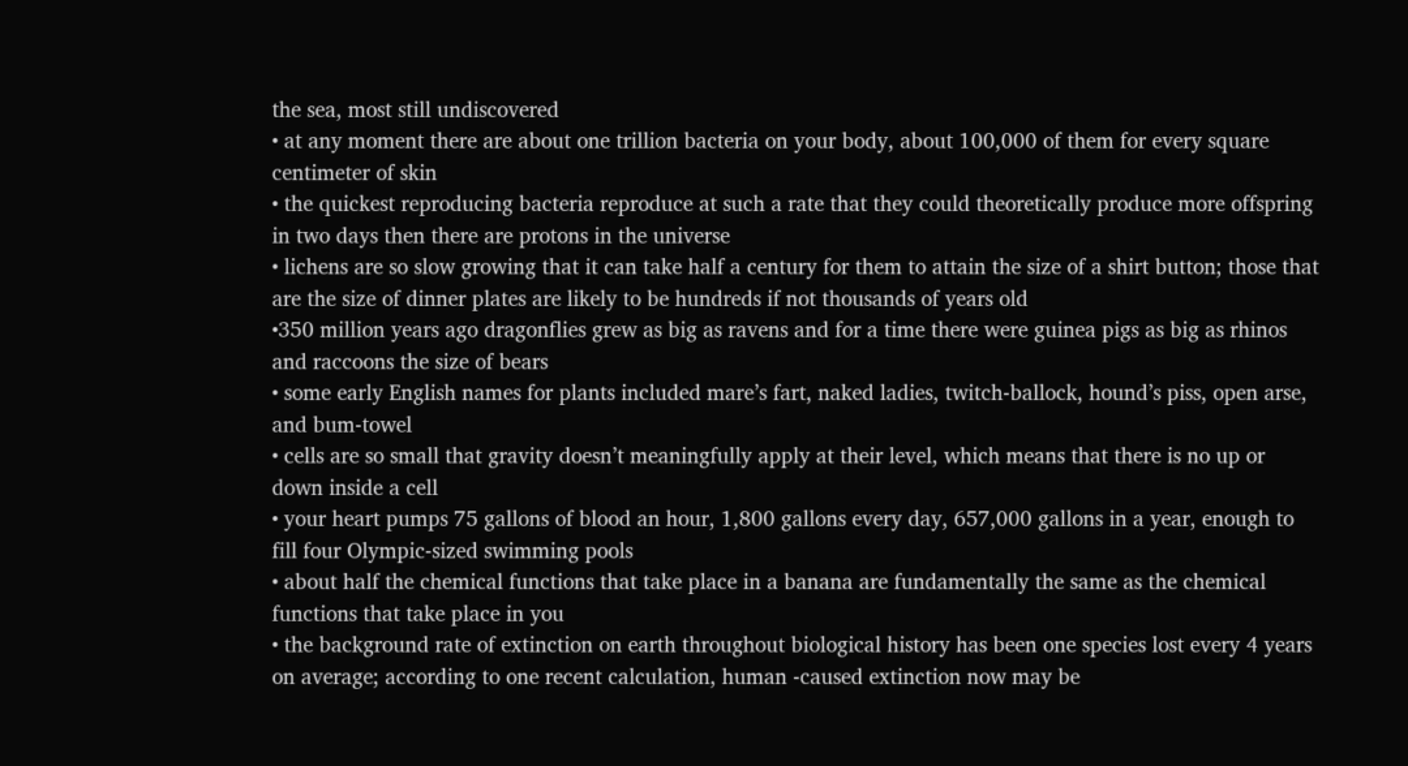the sea, most still undiscovered
• at any moment there are about one trillion bacteria on your body, about 100,000 of them for every square centimeter of skin
• the quickest reproducing bacteria reproduce at such a rate that they could theoretically produce more offspring in two days then there are protons in the universe
• lichens are so slow growing that it can take half a century for them to attain the size of a shirt button; those that are the size of dinner plates are likely to be hundreds if not thousands of years old
•350 million years ago dragonflies grew as big as ravens and for a time there were guinea pigs as big as rhinos and raccoons the size of bears
• some early English names for plants included mare’s fart, naked ladies, twitch-ballock, hound’s piss, open arse, and bum-towel
• cells are so small that gravity doesn’t meaningfully apply at their level, which means that there is no up or down inside a cell
• your heart pumps 75 gallons of blood an hour, 1,800 gallons every day, 657,000 gallons in a year, enough to fill four Olympic-sized swimming pools
• about half the chemical functions that take place in a banana are fundamentally the same as the chemical functions that take place in you
• the background rate of extinction on earth throughout biological history has been one species lost every 4 years on average; according to one recent calculation, human -caused extinction now may be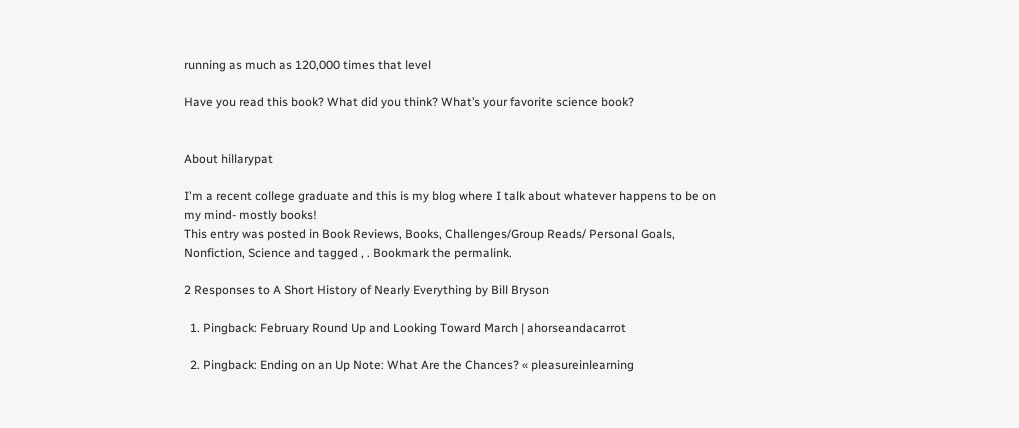running as much as 120,000 times that level

Have you read this book? What did you think? What’s your favorite science book?


About hillarypat

I'm a recent college graduate and this is my blog where I talk about whatever happens to be on my mind- mostly books!
This entry was posted in Book Reviews, Books, Challenges/Group Reads/ Personal Goals, Nonfiction, Science and tagged , . Bookmark the permalink.

2 Responses to A Short History of Nearly Everything by Bill Bryson

  1. Pingback: February Round Up and Looking Toward March | ahorseandacarrot

  2. Pingback: Ending on an Up Note: What Are the Chances? « pleasureinlearning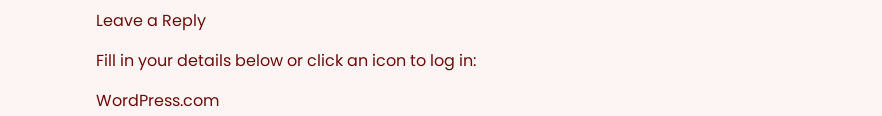Leave a Reply

Fill in your details below or click an icon to log in:

WordPress.com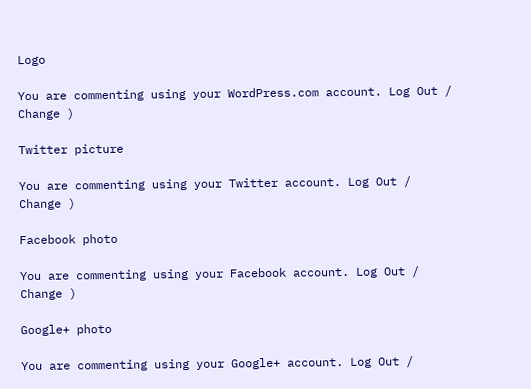Logo

You are commenting using your WordPress.com account. Log Out / Change )

Twitter picture

You are commenting using your Twitter account. Log Out / Change )

Facebook photo

You are commenting using your Facebook account. Log Out / Change )

Google+ photo

You are commenting using your Google+ account. Log Out /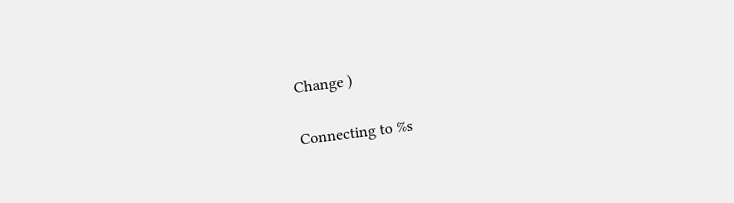Change )

Connecting to %s